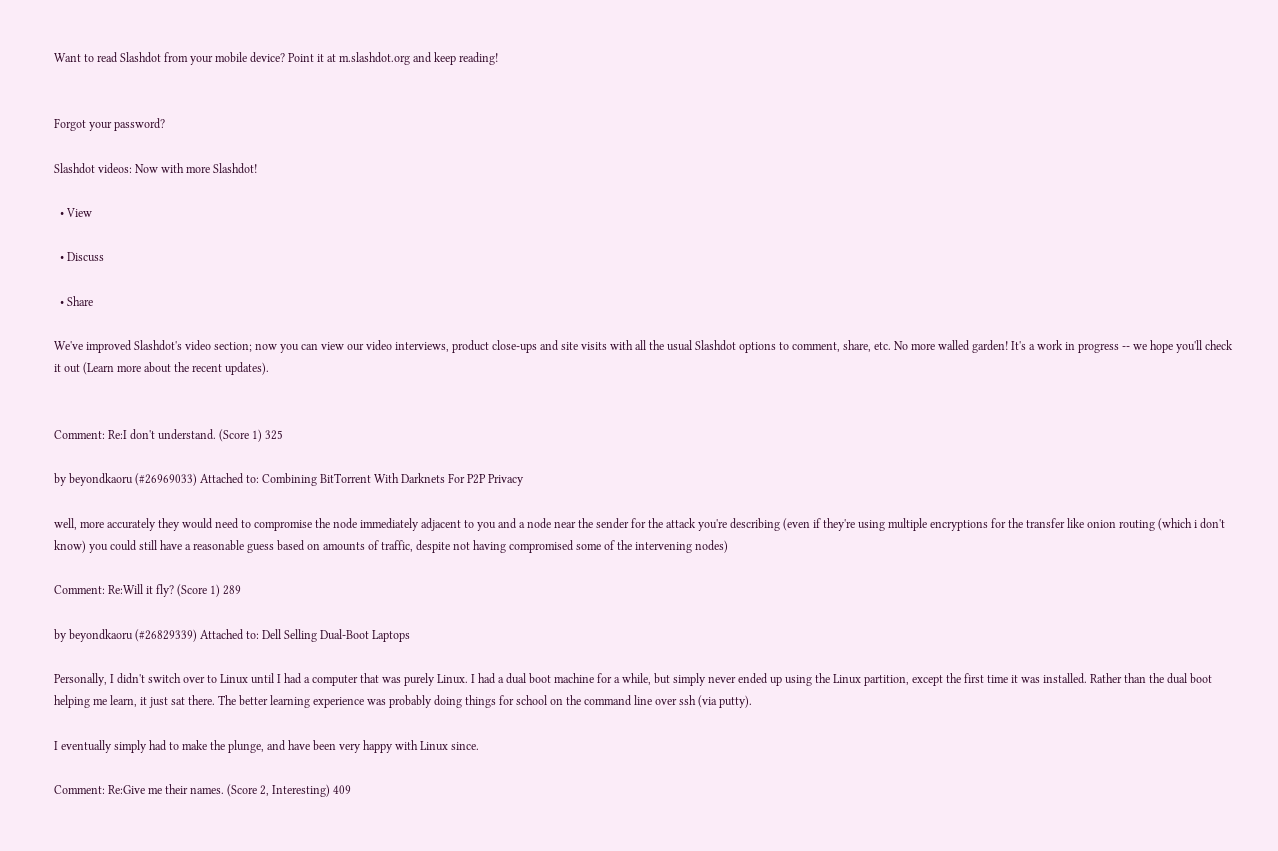Want to read Slashdot from your mobile device? Point it at m.slashdot.org and keep reading!


Forgot your password?

Slashdot videos: Now with more Slashdot!

  • View

  • Discuss

  • Share

We've improved Slashdot's video section; now you can view our video interviews, product close-ups and site visits with all the usual Slashdot options to comment, share, etc. No more walled garden! It's a work in progress -- we hope you'll check it out (Learn more about the recent updates).


Comment: Re:I don't understand. (Score 1) 325

by beyondkaoru (#26969033) Attached to: Combining BitTorrent With Darknets For P2P Privacy

well, more accurately they would need to compromise the node immediately adjacent to you and a node near the sender for the attack you're describing (even if they're using multiple encryptions for the transfer like onion routing (which i don't know) you could still have a reasonable guess based on amounts of traffic, despite not having compromised some of the intervening nodes)

Comment: Re:Will it fly? (Score 1) 289

by beyondkaoru (#26829339) Attached to: Dell Selling Dual-Boot Laptops

Personally, I didn't switch over to Linux until I had a computer that was purely Linux. I had a dual boot machine for a while, but simply never ended up using the Linux partition, except the first time it was installed. Rather than the dual boot helping me learn, it just sat there. The better learning experience was probably doing things for school on the command line over ssh (via putty).

I eventually simply had to make the plunge, and have been very happy with Linux since.

Comment: Re:Give me their names. (Score 2, Interesting) 409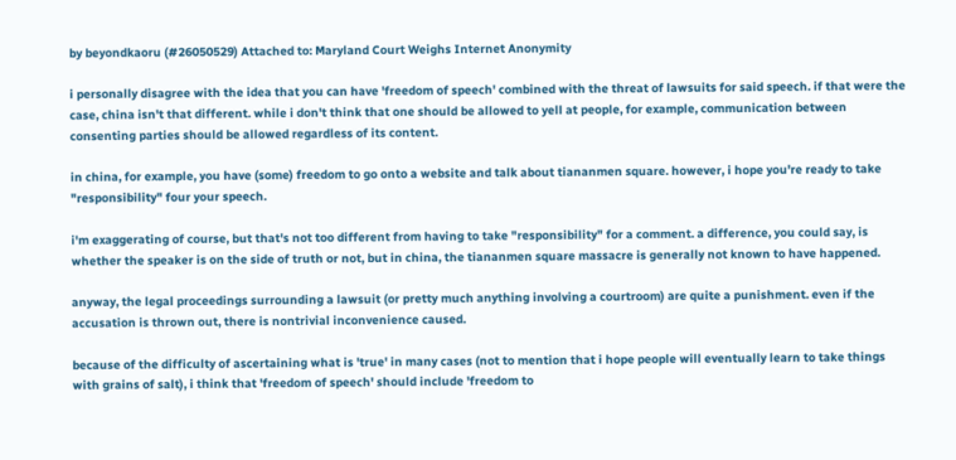by beyondkaoru (#26050529) Attached to: Maryland Court Weighs Internet Anonymity

i personally disagree with the idea that you can have 'freedom of speech' combined with the threat of lawsuits for said speech. if that were the case, china isn't that different. while i don't think that one should be allowed to yell at people, for example, communication between consenting parties should be allowed regardless of its content.

in china, for example, you have (some) freedom to go onto a website and talk about tiananmen square. however, i hope you're ready to take "responsibility" four your speech.

i'm exaggerating of course, but that's not too different from having to take "responsibility" for a comment. a difference, you could say, is whether the speaker is on the side of truth or not, but in china, the tiananmen square massacre is generally not known to have happened.

anyway, the legal proceedings surrounding a lawsuit (or pretty much anything involving a courtroom) are quite a punishment. even if the accusation is thrown out, there is nontrivial inconvenience caused.

because of the difficulty of ascertaining what is 'true' in many cases (not to mention that i hope people will eventually learn to take things with grains of salt), i think that 'freedom of speech' should include 'freedom to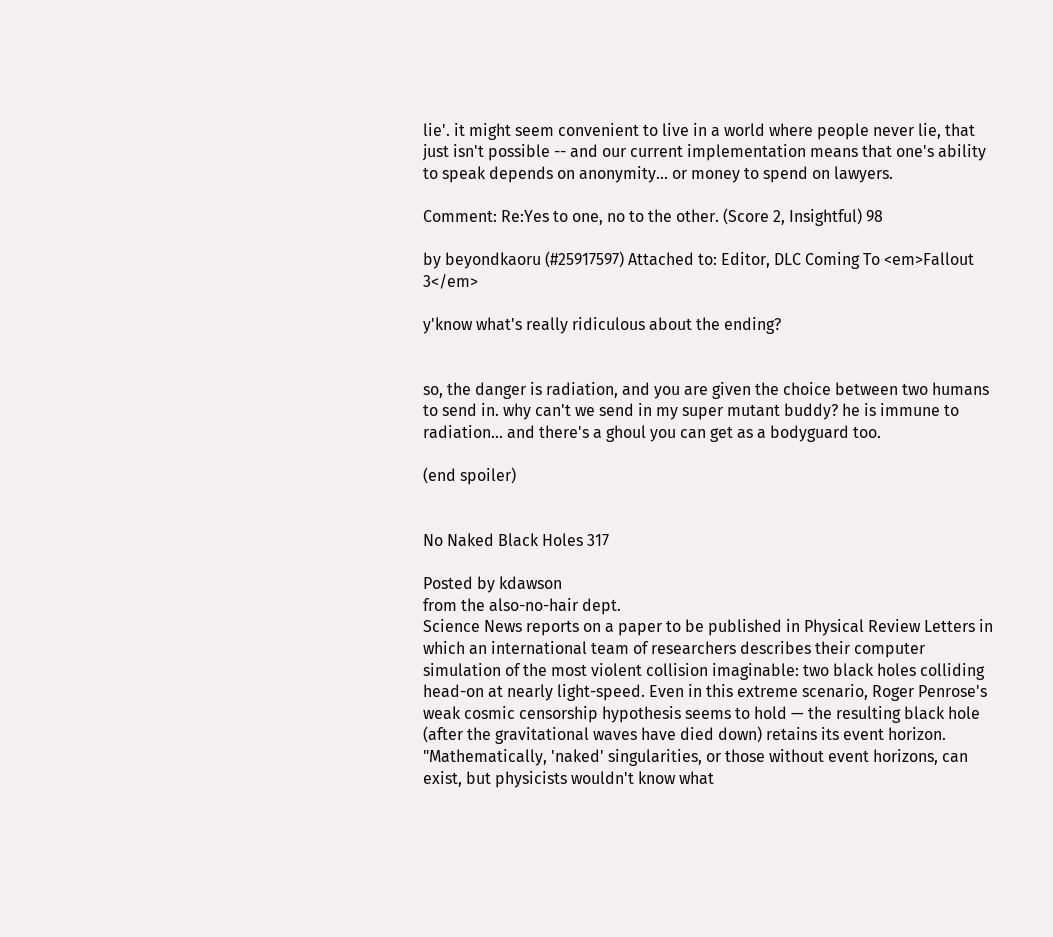lie'. it might seem convenient to live in a world where people never lie, that just isn't possible -- and our current implementation means that one's ability to speak depends on anonymity... or money to spend on lawyers.

Comment: Re:Yes to one, no to the other. (Score 2, Insightful) 98

by beyondkaoru (#25917597) Attached to: Editor, DLC Coming To <em>Fallout 3</em>

y'know what's really ridiculous about the ending?


so, the danger is radiation, and you are given the choice between two humans to send in. why can't we send in my super mutant buddy? he is immune to radiation... and there's a ghoul you can get as a bodyguard too.

(end spoiler)


No Naked Black Holes 317

Posted by kdawson
from the also-no-hair dept.
Science News reports on a paper to be published in Physical Review Letters in which an international team of researchers describes their computer simulation of the most violent collision imaginable: two black holes colliding head-on at nearly light-speed. Even in this extreme scenario, Roger Penrose's weak cosmic censorship hypothesis seems to hold — the resulting black hole (after the gravitational waves have died down) retains its event horizon. "Mathematically, 'naked' singularities, or those without event horizons, can exist, but physicists wouldn't know what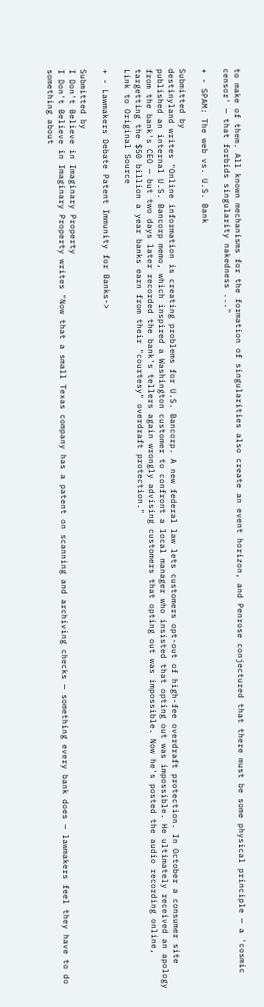to make of them. All known mechanisms for the formation of singularities also create an event horizon, and Penrose conjectured that there must be some physical principle — a 'cosmic censor' — that forbids singularity nakedness ..."

+ - SPAM: The web vs. U.S. Bank

Submitted by
destinyland writes "Online information is creating problems for U.S. Bancorp. A new federal law lets customers opt-out of high-fee overdraft protection. In October a consumer site published an internal U.S. Bancorp memo, which inspired a Washington customer to confront a local manager who insisted that opting out was impossible. He ultimately received an apology from the bank's CEO — but two days later recorded the bank's tellers again wrongly advising customers that opting out was impossible. Now he's posted the audio recording online, targetting the $50 billion a year banks earn from their "courtesy" overdraft protection."
Link to Original Source

+ - Lawmakers Debate Patent Immunity for Banks->

Submitted by
I Don't Believe in Imaginary Property
I Don't Believe in Imaginary Property writes "Now that a small Texas company has a patent on scanning and archiving checks — something every bank does — lawmakers feel they have to do something about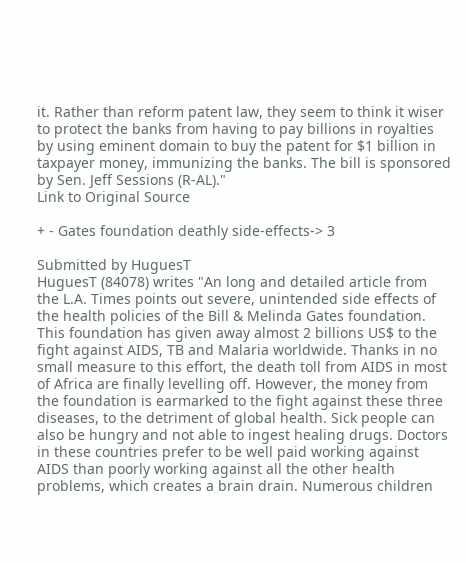it. Rather than reform patent law, they seem to think it wiser to protect the banks from having to pay billions in royalties by using eminent domain to buy the patent for $1 billion in taxpayer money, immunizing the banks. The bill is sponsored by Sen. Jeff Sessions (R-AL)."
Link to Original Source

+ - Gates foundation deathly side-effects-> 3

Submitted by HuguesT
HuguesT (84078) writes "An long and detailed article from the L.A. Times points out severe, unintended side effects of the health policies of the Bill & Melinda Gates foundation. This foundation has given away almost 2 billions US$ to the fight against AIDS, TB and Malaria worldwide. Thanks in no small measure to this effort, the death toll from AIDS in most of Africa are finally levelling off. However, the money from the foundation is earmarked to the fight against these three diseases, to the detriment of global health. Sick people can also be hungry and not able to ingest healing drugs. Doctors in these countries prefer to be well paid working against AIDS than poorly working against all the other health problems, which creates a brain drain. Numerous children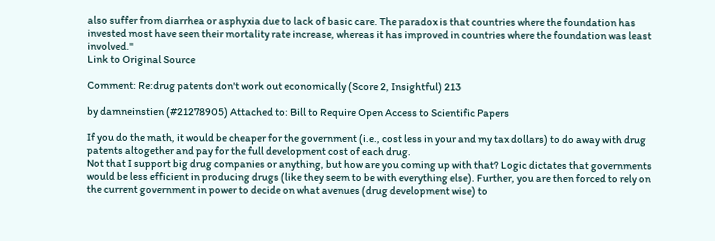also suffer from diarrhea or asphyxia due to lack of basic care. The paradox is that countries where the foundation has invested most have seen their mortality rate increase, whereas it has improved in countries where the foundation was least involved."
Link to Original Source

Comment: Re:drug patents don't work out economically (Score 2, Insightful) 213

by damneinstien (#21278905) Attached to: Bill to Require Open Access to Scientific Papers

If you do the math, it would be cheaper for the government (i.e., cost less in your and my tax dollars) to do away with drug patents altogether and pay for the full development cost of each drug.
Not that I support big drug companies or anything, but how are you coming up with that? Logic dictates that governments would be less efficient in producing drugs (like they seem to be with everything else). Further, you are then forced to rely on the current government in power to decide on what avenues (drug development wise) to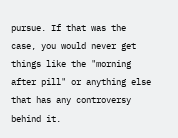pursue. If that was the case, you would never get things like the "morning after pill" or anything else that has any controversy behind it.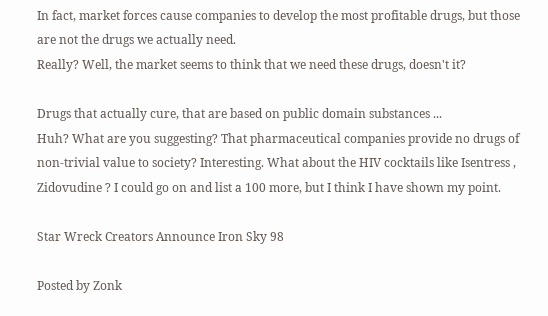In fact, market forces cause companies to develop the most profitable drugs, but those are not the drugs we actually need.
Really? Well, the market seems to think that we need these drugs, doesn't it?

Drugs that actually cure, that are based on public domain substances ...
Huh? What are you suggesting? That pharmaceutical companies provide no drugs of non-trivial value to society? Interesting. What about the HIV cocktails like Isentress , Zidovudine ? I could go on and list a 100 more, but I think I have shown my point.

Star Wreck Creators Announce Iron Sky 98

Posted by Zonk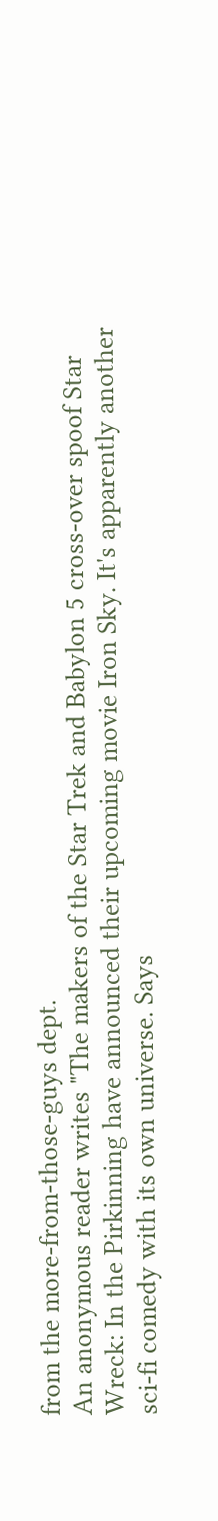from the more-from-those-guys dept.
An anonymous reader writes "The makers of the Star Trek and Babylon 5 cross-over spoof Star Wreck: In the Pirkinning have announced their upcoming movie Iron Sky. It's apparently another sci-fi comedy with its own universe. Says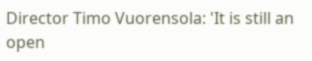Director Timo Vuorensola: 'It is still an open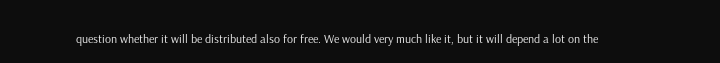question whether it will be distributed also for free. We would very much like it, but it will depend a lot on the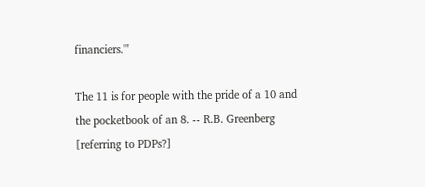financiers.'"

The 11 is for people with the pride of a 10 and the pocketbook of an 8. -- R.B. Greenberg [referring to PDPs?]